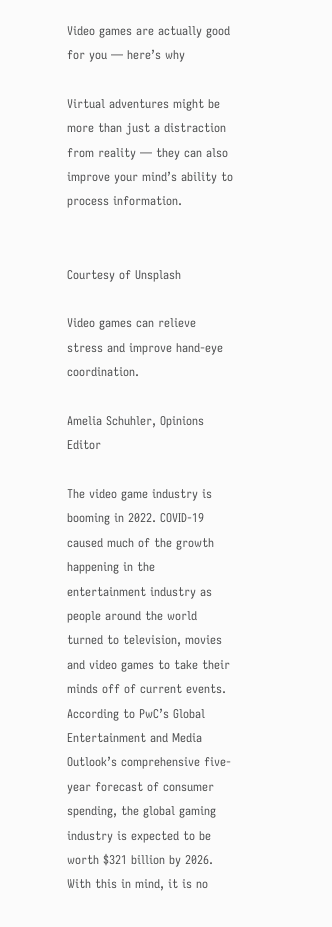Video games are actually good for you — here’s why

Virtual adventures might be more than just a distraction from reality — they can also improve your mind’s ability to process information.


Courtesy of Unsplash

Video games can relieve stress and improve hand-eye coordination.

Amelia Schuhler, Opinions Editor

The video game industry is booming in 2022. COVID-19 caused much of the growth happening in the entertainment industry as people around the world turned to television, movies and video games to take their minds off of current events. According to PwC’s Global Entertainment and Media Outlook’s comprehensive five-year forecast of consumer spending, the global gaming industry is expected to be worth $321 billion by 2026. With this in mind, it is no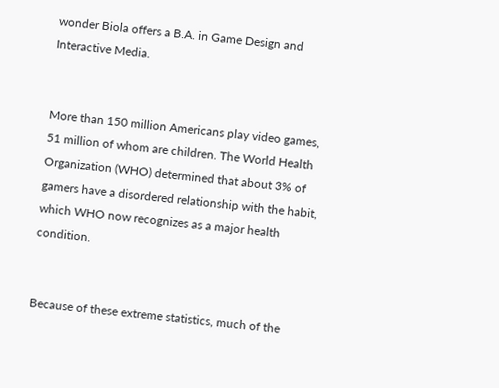wonder Biola offers a B.A. in Game Design and Interactive Media.


More than 150 million Americans play video games, 51 million of whom are children. The World Health Organization (WHO) determined that about 3% of gamers have a disordered relationship with the habit, which WHO now recognizes as a major health condition.


Because of these extreme statistics, much of the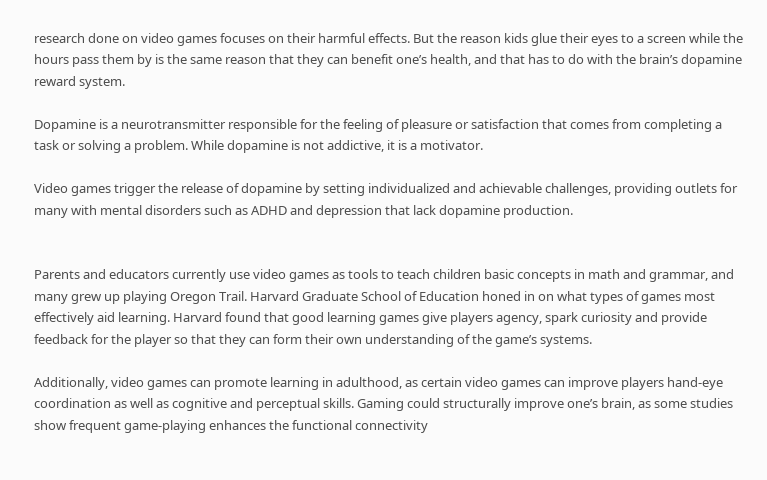research done on video games focuses on their harmful effects. But the reason kids glue their eyes to a screen while the hours pass them by is the same reason that they can benefit one’s health, and that has to do with the brain’s dopamine reward system.

Dopamine is a neurotransmitter responsible for the feeling of pleasure or satisfaction that comes from completing a task or solving a problem. While dopamine is not addictive, it is a motivator.

Video games trigger the release of dopamine by setting individualized and achievable challenges, providing outlets for many with mental disorders such as ADHD and depression that lack dopamine production.


Parents and educators currently use video games as tools to teach children basic concepts in math and grammar, and many grew up playing Oregon Trail. Harvard Graduate School of Education honed in on what types of games most effectively aid learning. Harvard found that good learning games give players agency, spark curiosity and provide feedback for the player so that they can form their own understanding of the game’s systems.

Additionally, video games can promote learning in adulthood, as certain video games can improve players hand-eye coordination as well as cognitive and perceptual skills. Gaming could structurally improve one’s brain, as some studies show frequent game-playing enhances the functional connectivity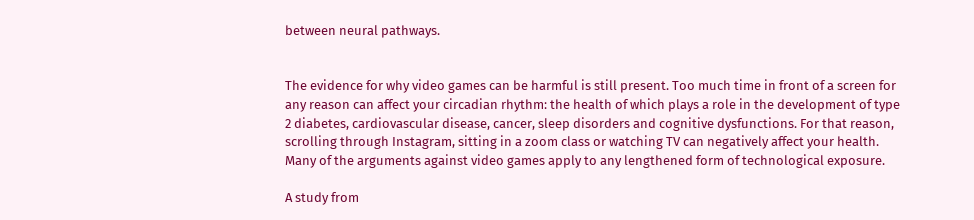between neural pathways.


The evidence for why video games can be harmful is still present. Too much time in front of a screen for any reason can affect your circadian rhythm: the health of which plays a role in the development of type 2 diabetes, cardiovascular disease, cancer, sleep disorders and cognitive dysfunctions. For that reason, scrolling through Instagram, sitting in a zoom class or watching TV can negatively affect your health. Many of the arguments against video games apply to any lengthened form of technological exposure.

A study from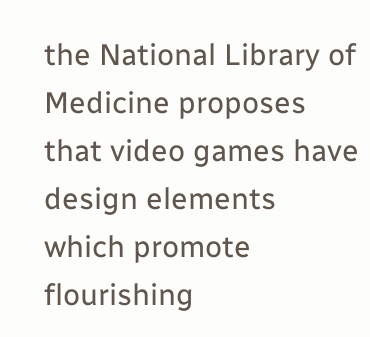the National Library of Medicine proposes that video games have design elements which promote flourishing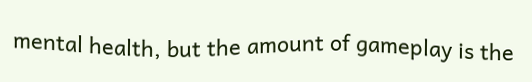mental health, but the amount of gameplay is the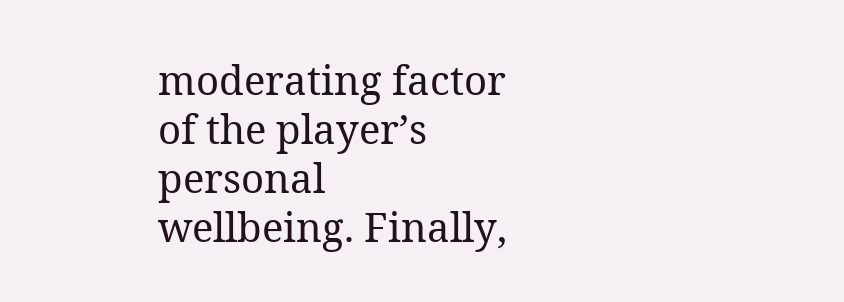moderating factor of the player’s personal wellbeing. Finally,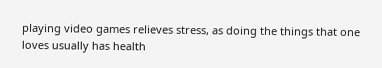playing video games relieves stress, as doing the things that one loves usually has health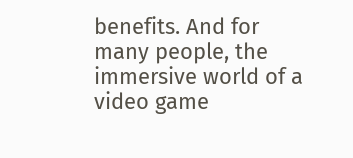benefits. And for many people, the immersive world of a video game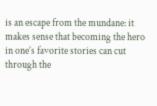is an escape from the mundane: it makes sense that becoming the hero in one’s favorite stories can cut through the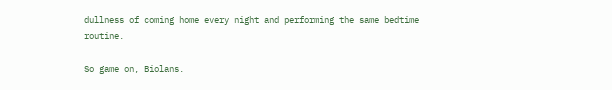dullness of coming home every night and performing the same bedtime routine.

So game on, Biolans.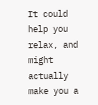It could help you relax, and might actually make you a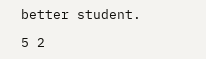better student.

5 2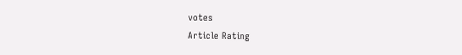votes
Article Rating